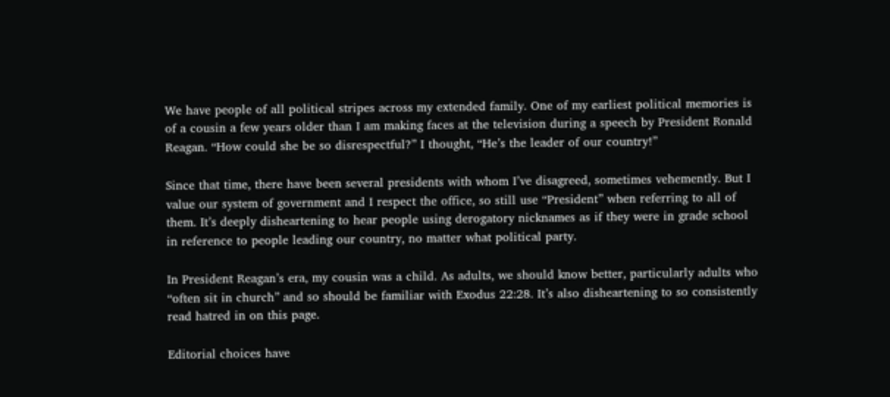We have people of all political stripes across my extended family. One of my earliest political memories is of a cousin a few years older than I am making faces at the television during a speech by President Ronald Reagan. “How could she be so disrespectful?” I thought, “He’s the leader of our country!”

Since that time, there have been several presidents with whom I’ve disagreed, sometimes vehemently. But I value our system of government and I respect the office, so still use “President” when referring to all of them. It’s deeply disheartening to hear people using derogatory nicknames as if they were in grade school in reference to people leading our country, no matter what political party.

In President Reagan’s era, my cousin was a child. As adults, we should know better, particularly adults who “often sit in church” and so should be familiar with Exodus 22:28. It’s also disheartening to so consistently read hatred in on this page.

Editorial choices have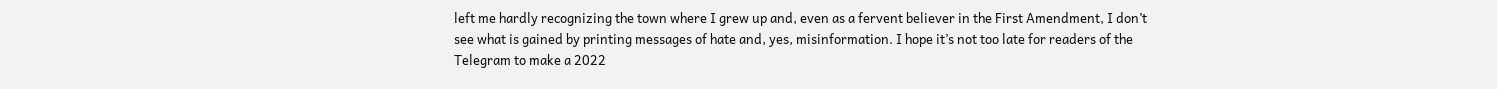left me hardly recognizing the town where I grew up and, even as a fervent believer in the First Amendment, I don’t see what is gained by printing messages of hate and, yes, misinformation. I hope it’s not too late for readers of the Telegram to make a 2022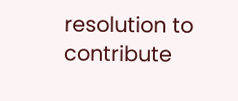resolution to contribute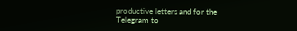productive letters and for the Telegram to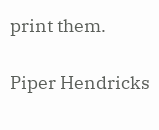print them.

Piper Hendricks